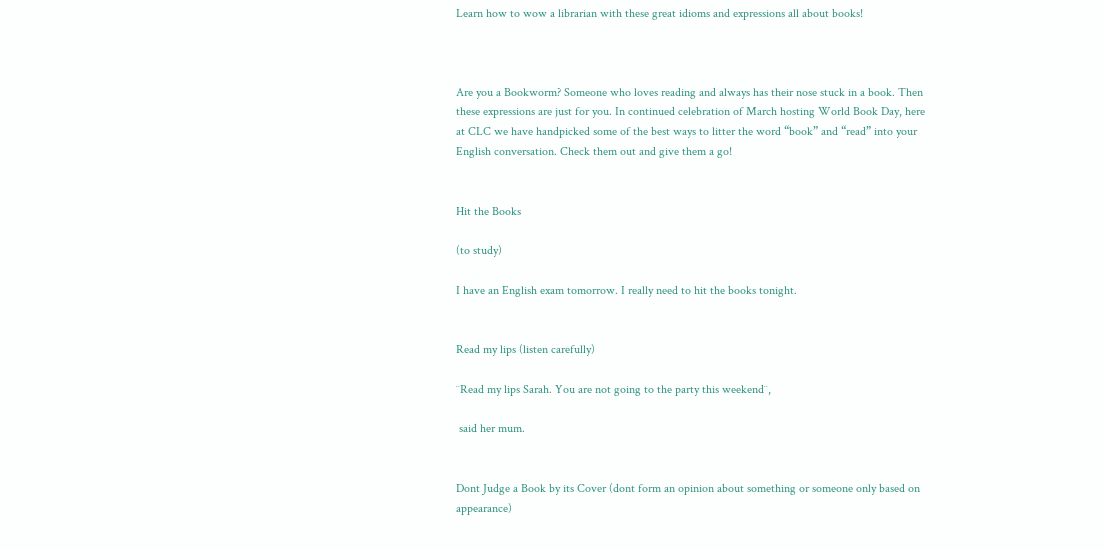Learn how to wow a librarian with these great idioms and expressions all about books!



Are you a Bookworm? Someone who loves reading and always has their nose stuck in a book. Then these expressions are just for you. In continued celebration of March hosting World Book Day, here at CLC we have handpicked some of the best ways to litter the word “book” and “read” into your English conversation. Check them out and give them a go!


Hit the Books

(to study)

I have an English exam tomorrow. I really need to hit the books tonight.


Read my lips (listen carefully)

¨Read my lips Sarah. You are not going to the party this weekend¨,

 said her mum.


Dont Judge a Book by its Cover (dont form an opinion about something or someone only based on appearance)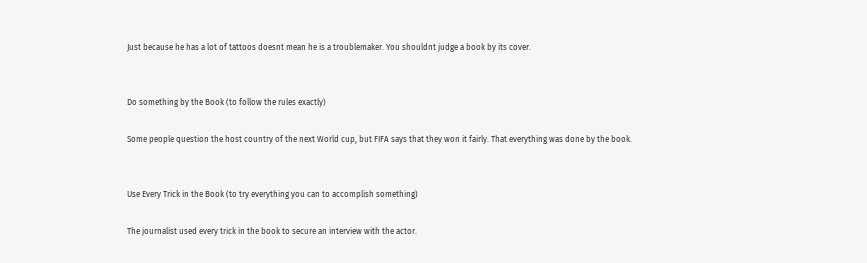Just because he has a lot of tattoos doesnt mean he is a troublemaker. You shouldnt judge a book by its cover.


Do something by the Book (to follow the rules exactly)

Some people question the host country of the next World cup, but FIFA says that they won it fairly. That everything was done by the book.


Use Every Trick in the Book (to try everything you can to accomplish something)

The journalist used every trick in the book to secure an interview with the actor.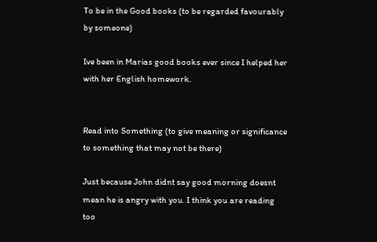To be in the Good books (to be regarded favourably by someone)

Ive been in Marias good books ever since I helped her with her English homework.


Read into Something (to give meaning or significance to something that may not be there)

Just because John didnt say good morning doesnt mean he is angry with you. I think you are reading too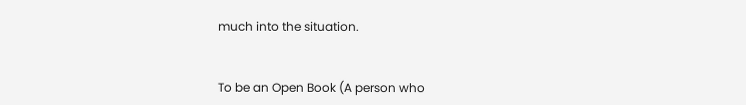much into the situation.


To be an Open Book (A person who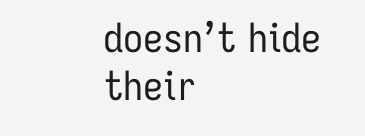doesn’t hide their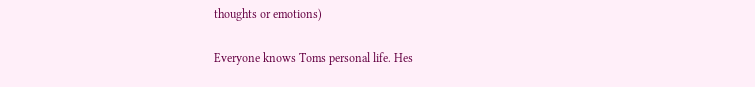thoughts or emotions)

Everyone knows Toms personal life. Hes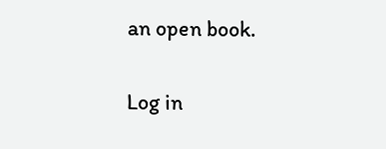an open book.

Log in